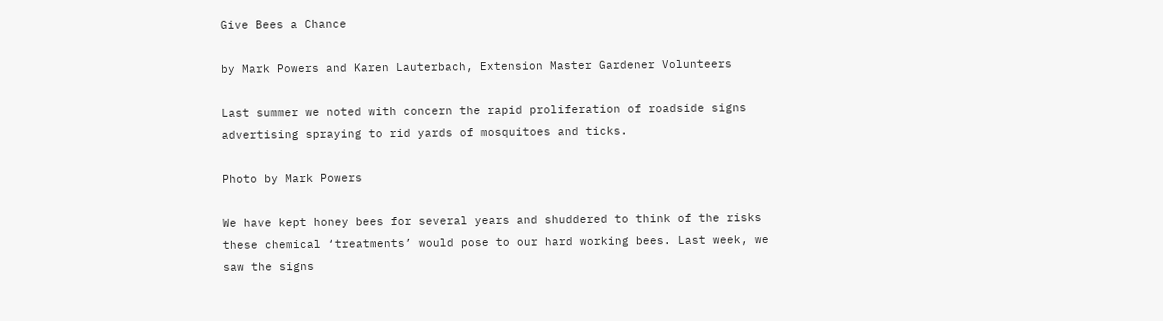Give Bees a Chance

by Mark Powers and Karen Lauterbach, Extension Master Gardener Volunteers

Last summer we noted with concern the rapid proliferation of roadside signs advertising spraying to rid yards of mosquitoes and ticks.

Photo by Mark Powers

We have kept honey bees for several years and shuddered to think of the risks these chemical ‘treatments’ would pose to our hard working bees. Last week, we saw the signs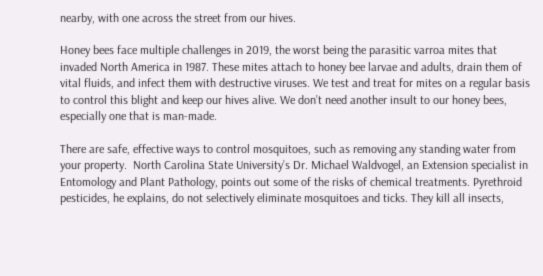nearby, with one across the street from our hives.

Honey bees face multiple challenges in 2019, the worst being the parasitic varroa mites that invaded North America in 1987. These mites attach to honey bee larvae and adults, drain them of vital fluids, and infect them with destructive viruses. We test and treat for mites on a regular basis to control this blight and keep our hives alive. We don’t need another insult to our honey bees, especially one that is man-made.

There are safe, effective ways to control mosquitoes, such as removing any standing water from your property.  North Carolina State University’s Dr. Michael Waldvogel, an Extension specialist in Entomology and Plant Pathology, points out some of the risks of chemical treatments. Pyrethroid pesticides, he explains, do not selectively eliminate mosquitoes and ticks. They kill all insects,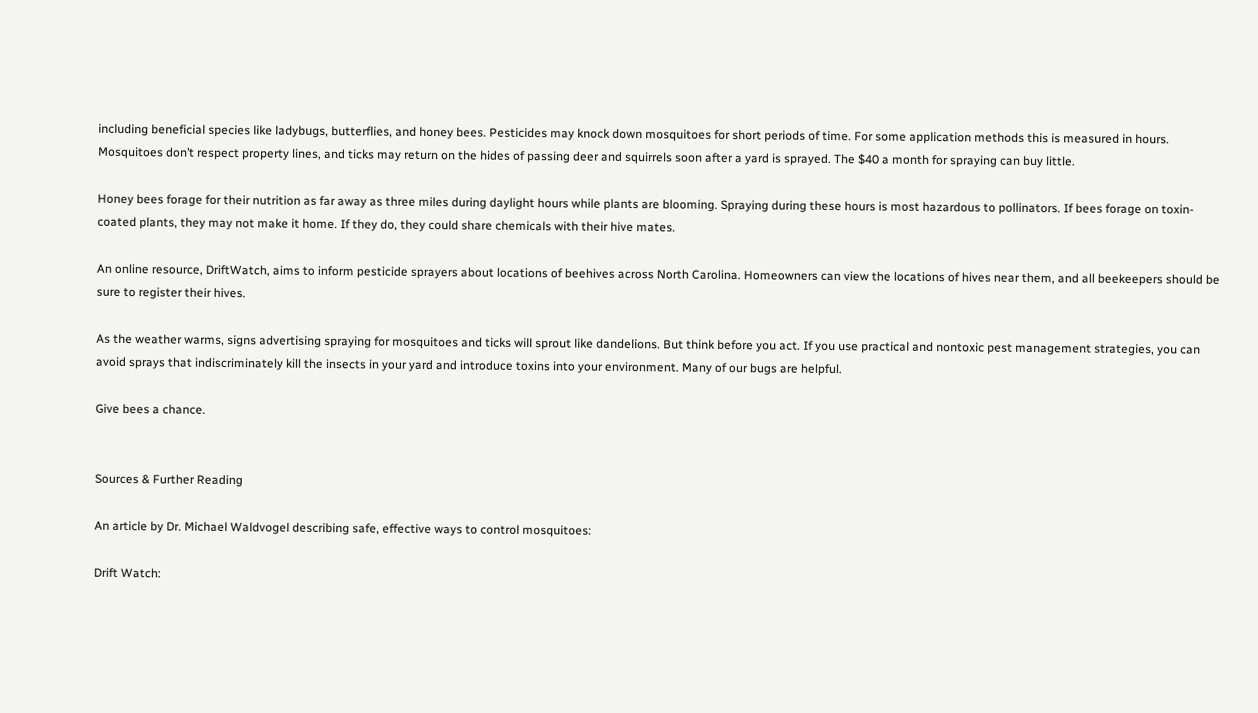including beneficial species like ladybugs, butterflies, and honey bees. Pesticides may knock down mosquitoes for short periods of time. For some application methods this is measured in hours. Mosquitoes don’t respect property lines, and ticks may return on the hides of passing deer and squirrels soon after a yard is sprayed. The $40 a month for spraying can buy little.

Honey bees forage for their nutrition as far away as three miles during daylight hours while plants are blooming. Spraying during these hours is most hazardous to pollinators. If bees forage on toxin-coated plants, they may not make it home. If they do, they could share chemicals with their hive mates.

An online resource, DriftWatch, aims to inform pesticide sprayers about locations of beehives across North Carolina. Homeowners can view the locations of hives near them, and all beekeepers should be sure to register their hives.

As the weather warms, signs advertising spraying for mosquitoes and ticks will sprout like dandelions. But think before you act. If you use practical and nontoxic pest management strategies, you can avoid sprays that indiscriminately kill the insects in your yard and introduce toxins into your environment. Many of our bugs are helpful.

Give bees a chance.


Sources & Further Reading

An article by Dr. Michael Waldvogel describing safe, effective ways to control mosquitoes:

Drift Watch: